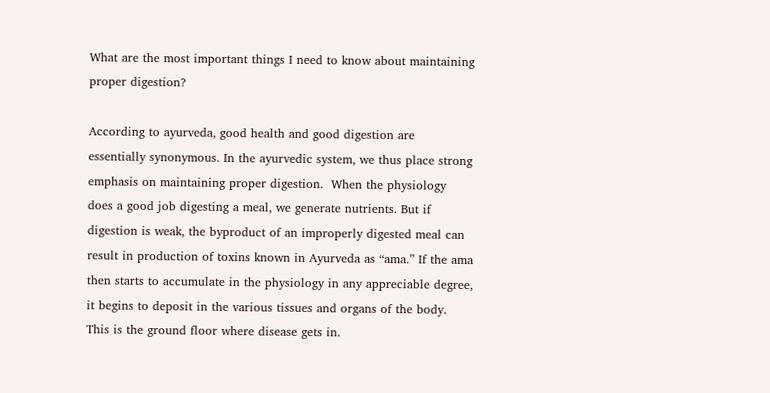What are the most important things I need to know about maintaining proper digestion?

According to ayurveda, good health and good digestion are essentially synonymous. In the ayurvedic system, we thus place strong emphasis on maintaining proper digestion.  When the physiology does a good job digesting a meal, we generate nutrients. But if digestion is weak, the byproduct of an improperly digested meal can result in production of toxins known in Ayurveda as “ama.” If the ama then starts to accumulate in the physiology in any appreciable degree, it begins to deposit in the various tissues and organs of the body.  This is the ground floor where disease gets in.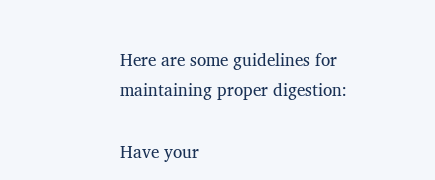Here are some guidelines for maintaining proper digestion:

Have your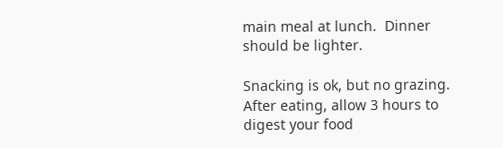main meal at lunch.  Dinner should be lighter.

Snacking is ok, but no grazing.  After eating, allow 3 hours to digest your food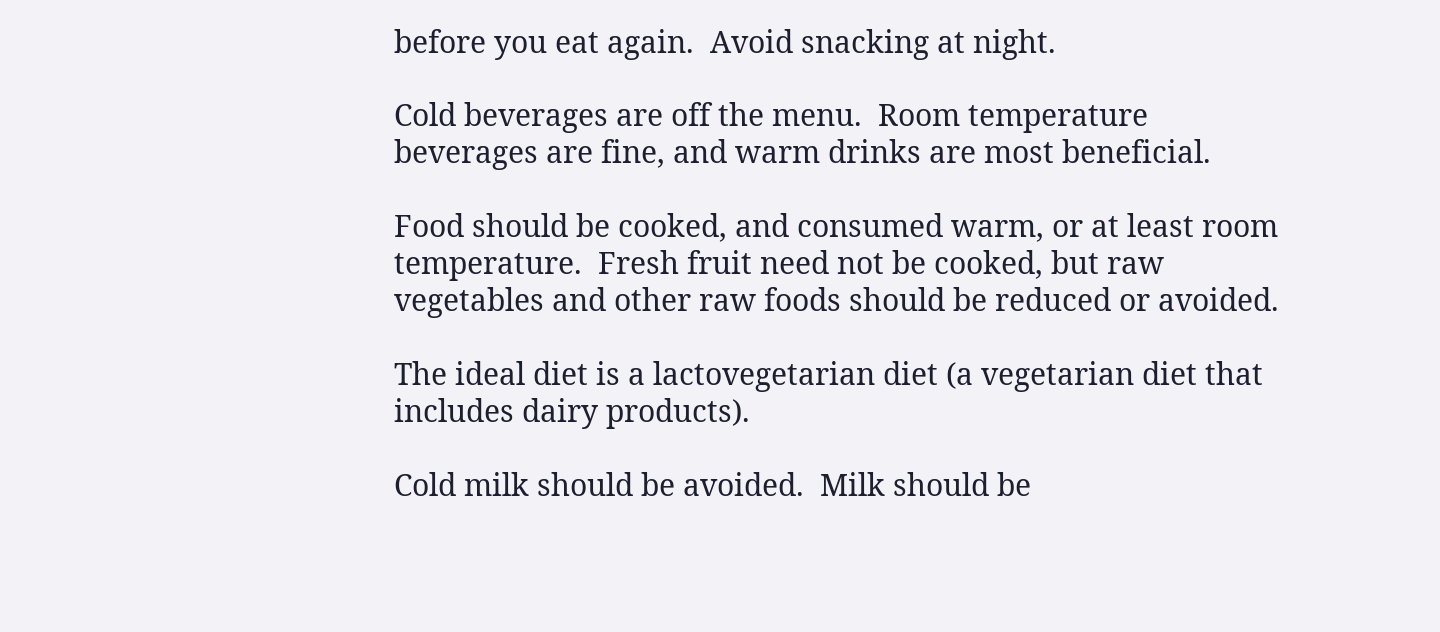before you eat again.  Avoid snacking at night.

Cold beverages are off the menu.  Room temperature beverages are fine, and warm drinks are most beneficial.

Food should be cooked, and consumed warm, or at least room temperature.  Fresh fruit need not be cooked, but raw vegetables and other raw foods should be reduced or avoided.

The ideal diet is a lactovegetarian diet (a vegetarian diet that includes dairy products).

Cold milk should be avoided.  Milk should be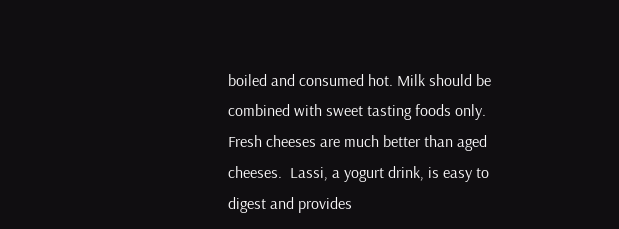boiled and consumed hot. Milk should be combined with sweet tasting foods only.  Fresh cheeses are much better than aged cheeses.  Lassi, a yogurt drink, is easy to digest and provides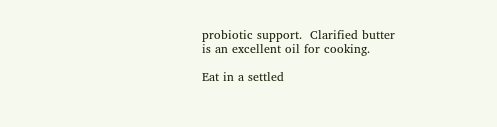probiotic support.  Clarified butter is an excellent oil for cooking.

Eat in a settled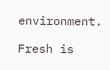environment.

Fresh is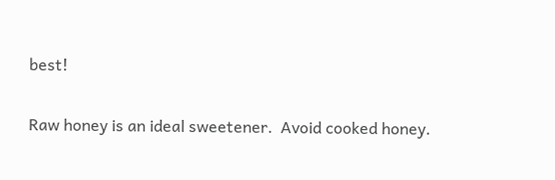best!

Raw honey is an ideal sweetener.  Avoid cooked honey.